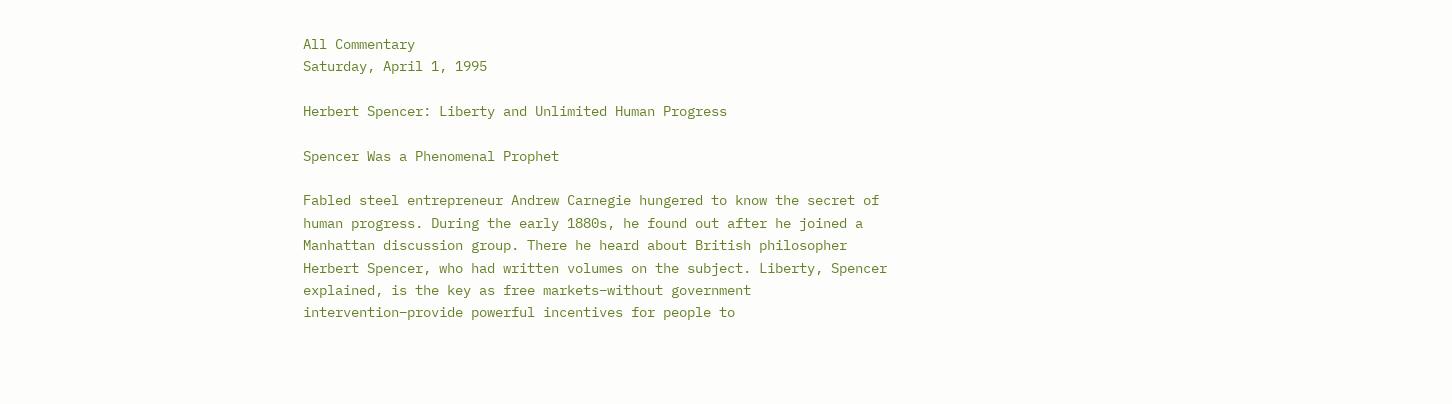All Commentary
Saturday, April 1, 1995

Herbert Spencer: Liberty and Unlimited Human Progress

Spencer Was a Phenomenal Prophet

Fabled steel entrepreneur Andrew Carnegie hungered to know the secret of human progress. During the early 1880s, he found out after he joined a Manhattan discussion group. There he heard about British philosopher Herbert Spencer, who had written volumes on the subject. Liberty, Spencer explained, is the key as free markets–without government intervention–provide powerful incentives for people to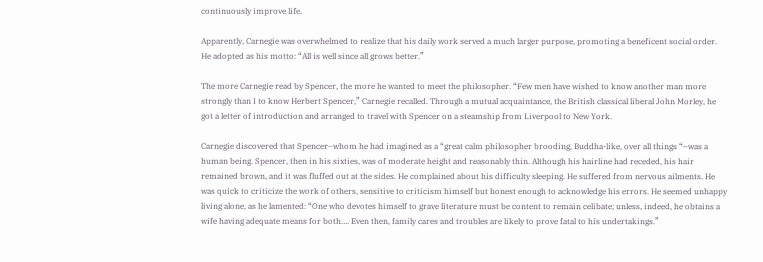continuously improve life.

Apparently, Carnegie was overwhelmed to realize that his daily work served a much larger purpose, promoting a beneficent social order. He adopted as his motto: “All is well since all grows better.”

The more Carnegie read by Spencer, the more he wanted to meet the philosopher. “Few men have wished to know another man more strongly than I to know Herbert Spencer,” Carnegie recalled. Through a mutual acquaintance, the British classical liberal John Morley, he got a letter of introduction and arranged to travel with Spencer on a steamship from Liverpool to New York.

Carnegie discovered that Spencer–whom he had imagined as a “great calm philosopher brooding, Buddha-like, over all things “–was a human being. Spencer, then in his sixties, was of moderate height and reasonably thin. Although his hairline had receded, his hair remained brown, and it was fluffed out at the sides. He complained about his difficulty sleeping. He suffered from nervous ailments. He was quick to criticize the work of others, sensitive to criticism himself but honest enough to acknowledge his errors. He seemed unhappy living alone, as he lamented: “One who devotes himself to grave literature must be content to remain celibate; unless, indeed, he obtains a wife having adequate means for both…. Even then, family cares and troubles are likely to prove fatal to his undertakings.”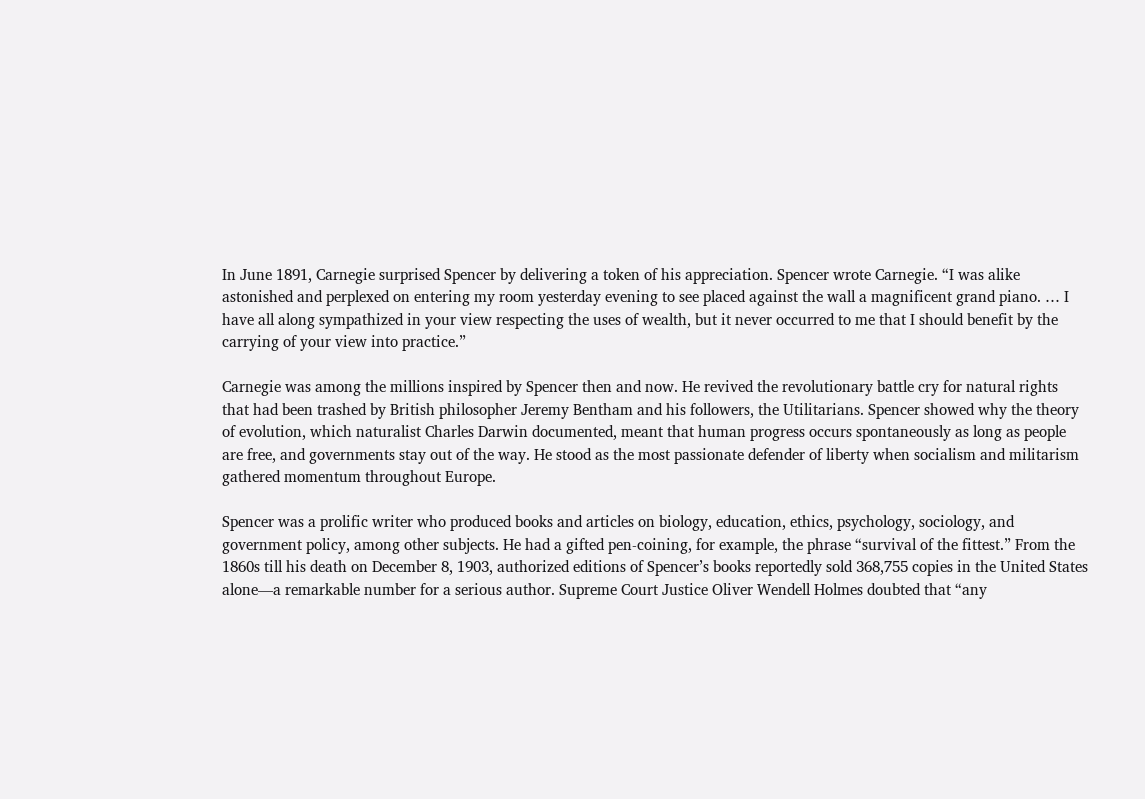In June 1891, Carnegie surprised Spencer by delivering a token of his appreciation. Spencer wrote Carnegie. “I was alike astonished and perplexed on entering my room yesterday evening to see placed against the wall a magnificent grand piano. … I have all along sympathized in your view respecting the uses of wealth, but it never occurred to me that I should benefit by the carrying of your view into practice.”

Carnegie was among the millions inspired by Spencer then and now. He revived the revolutionary battle cry for natural rights that had been trashed by British philosopher Jeremy Bentham and his followers, the Utilitarians. Spencer showed why the theory of evolution, which naturalist Charles Darwin documented, meant that human progress occurs spontaneously as long as people are free, and governments stay out of the way. He stood as the most passionate defender of liberty when socialism and militarism gathered momentum throughout Europe.

Spencer was a prolific writer who produced books and articles on biology, education, ethics, psychology, sociology, and government policy, among other subjects. He had a gifted pen-coining, for example, the phrase “survival of the fittest.” From the 1860s till his death on December 8, 1903, authorized editions of Spencer’s books reportedly sold 368,755 copies in the United States alone—a remarkable number for a serious author. Supreme Court Justice Oliver Wendell Holmes doubted that “any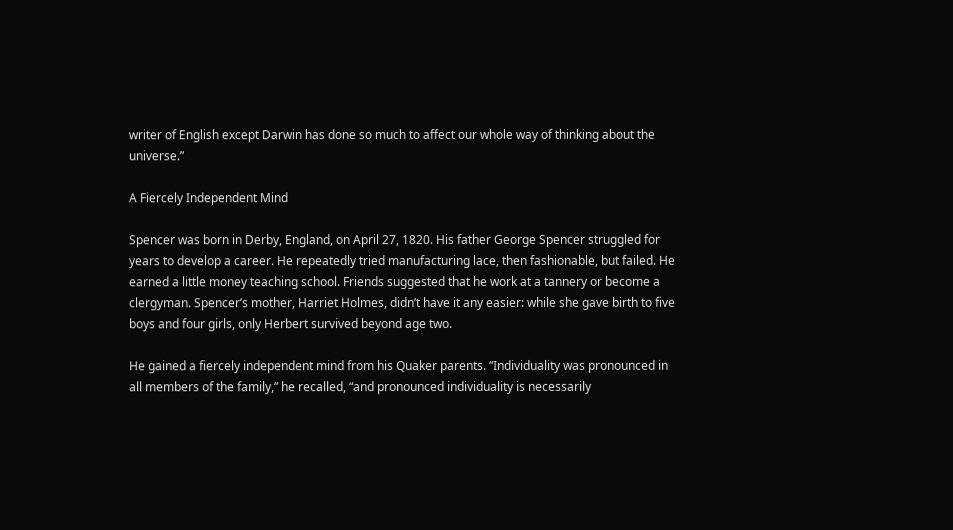writer of English except Darwin has done so much to affect our whole way of thinking about the universe.”

A Fiercely Independent Mind

Spencer was born in Derby, England, on April 27, 1820. His father George Spencer struggled for years to develop a career. He repeatedly tried manufacturing lace, then fashionable, but failed. He earned a little money teaching school. Friends suggested that he work at a tannery or become a clergyman. Spencer’s mother, Harriet Holmes, didn’t have it any easier: while she gave birth to five boys and four girls, only Herbert survived beyond age two.

He gained a fiercely independent mind from his Quaker parents. “Individuality was pronounced in all members of the family,” he recalled, “and pronounced individuality is necessarily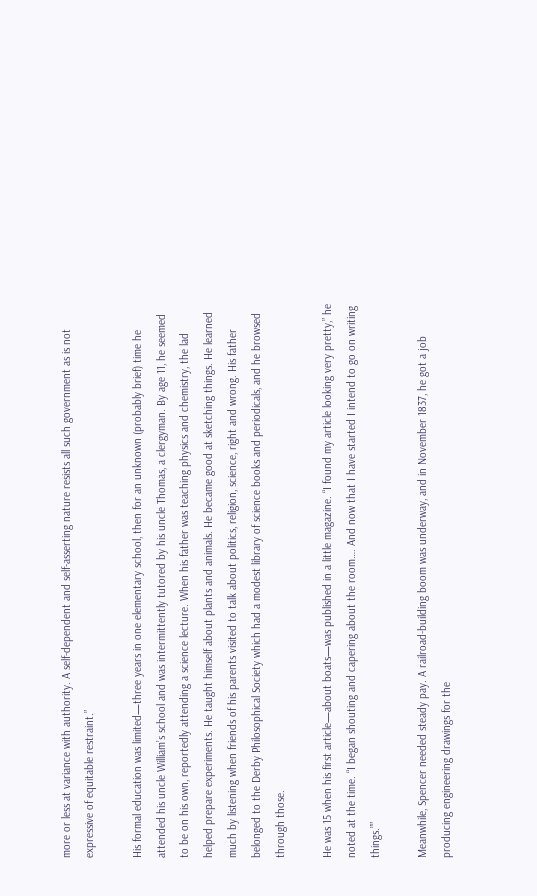more or less at variance with authority. A self-dependent and self-asserting nature resists all such government as is not expressive of equitable restraint.”

His formal education was limited—three years in one elementary school, then for an unknown (probably brief) time he attended his uncle William’s school and was intermittently tutored by his uncle Thomas, a clergyman. By age 11, he seemed to be on his own, reportedly attending a science lecture. When his father was teaching physics and chemistry, the lad helped prepare experiments. He taught himself about plants and animals. He became good at sketching things. He learned much by listening when friends of his parents visited to talk about politics, religion, science, right and wrong. His father belonged to the Derby Philosophical Society which had a modest library of science books and periodicals, and he browsed through those.

He was 15 when his first article—about boats—was published in a little magazine. “I found my article looking very pretty,” he noted at the time. “I began shouting and capering about the room…. And now that I have started I intend to go on writing things.””

Meanwhile, Spencer needed steady pay. A railroad-building boom was underway, and in November 1837, he got a job producing engineering drawings for the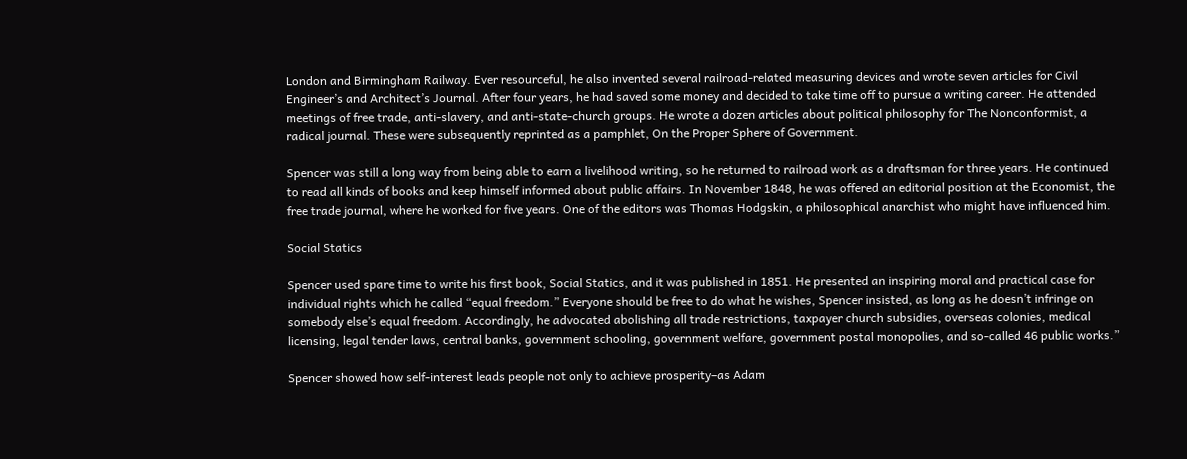London and Birmingham Railway. Ever resourceful, he also invented several railroad-related measuring devices and wrote seven articles for Civil Engineer’s and Architect’s Journal. After four years, he had saved some money and decided to take time off to pursue a writing career. He attended meetings of free trade, anti-slavery, and anti-state-church groups. He wrote a dozen articles about political philosophy for The Nonconformist, a radical journal. These were subsequently reprinted as a pamphlet, On the Proper Sphere of Government.

Spencer was still a long way from being able to earn a livelihood writing, so he returned to railroad work as a draftsman for three years. He continued to read all kinds of books and keep himself informed about public affairs. In November 1848, he was offered an editorial position at the Economist, the free trade journal, where he worked for five years. One of the editors was Thomas Hodgskin, a philosophical anarchist who might have influenced him.

Social Statics

Spencer used spare time to write his first book, Social Statics, and it was published in 1851. He presented an inspiring moral and practical case for individual rights which he called “equal freedom.” Everyone should be free to do what he wishes, Spencer insisted, as long as he doesn’t infringe on somebody else’s equal freedom. Accordingly, he advocated abolishing all trade restrictions, taxpayer church subsidies, overseas colonies, medical licensing, legal tender laws, central banks, government schooling, government welfare, government postal monopolies, and so-called 46 public works.”

Spencer showed how self-interest leads people not only to achieve prosperity–as Adam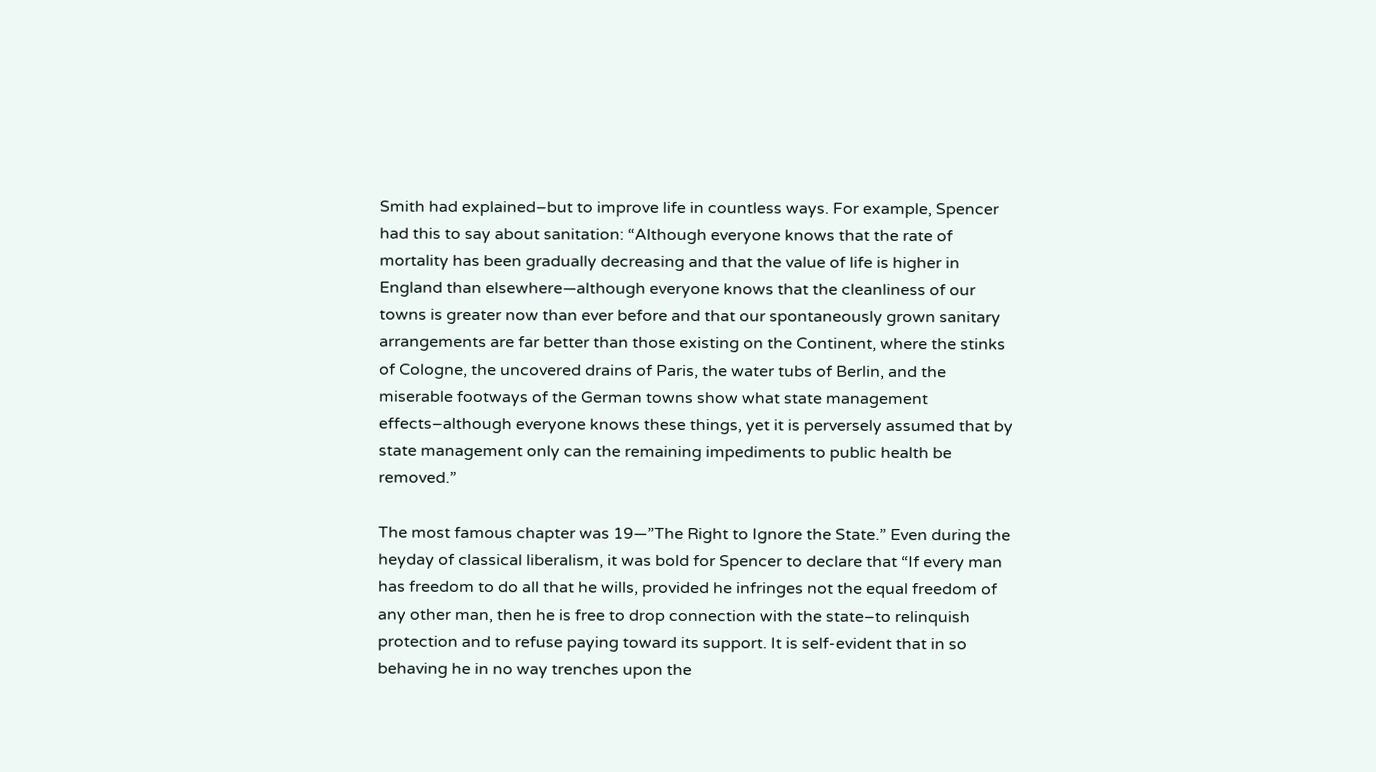Smith had explained–but to improve life in countless ways. For example, Spencer had this to say about sanitation: “Although everyone knows that the rate of mortality has been gradually decreasing and that the value of life is higher in England than elsewhere—although everyone knows that the cleanliness of our towns is greater now than ever before and that our spontaneously grown sanitary arrangements are far better than those existing on the Continent, where the stinks of Cologne, the uncovered drains of Paris, the water tubs of Berlin, and the miserable footways of the German towns show what state management effects–although everyone knows these things, yet it is perversely assumed that by state management only can the remaining impediments to public health be removed.”

The most famous chapter was 19—”The Right to Ignore the State.” Even during the heyday of classical liberalism, it was bold for Spencer to declare that “If every man has freedom to do all that he wills, provided he infringes not the equal freedom of any other man, then he is free to drop connection with the state–to relinquish protection and to refuse paying toward its support. It is self-evident that in so behaving he in no way trenches upon the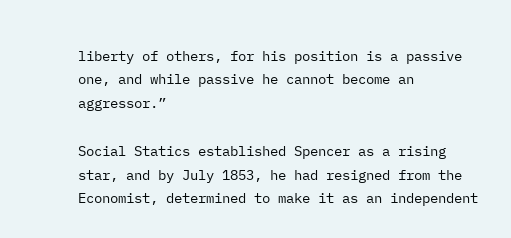liberty of others, for his position is a passive one, and while passive he cannot become an aggressor.”

Social Statics established Spencer as a rising star, and by July 1853, he had resigned from the Economist, determined to make it as an independent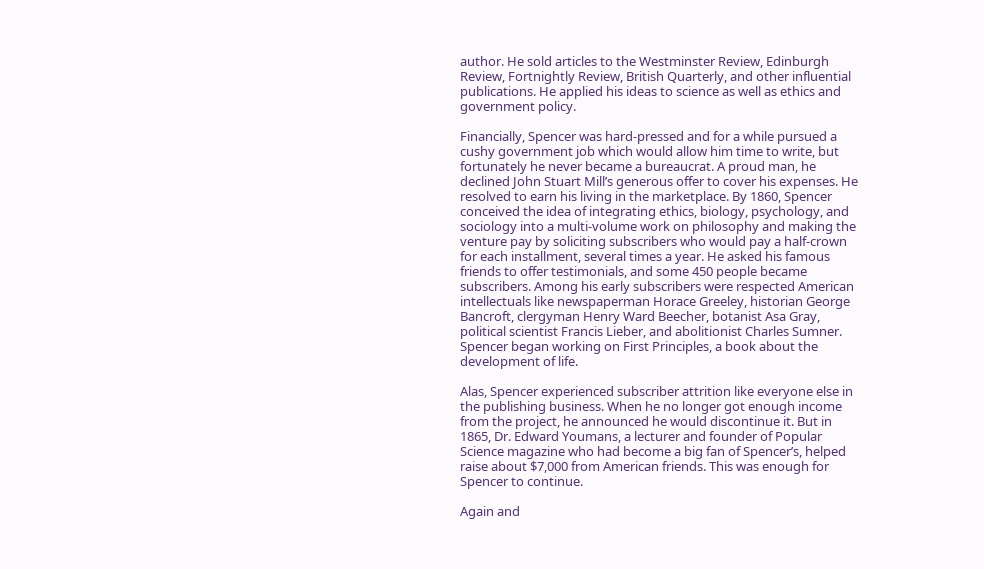author. He sold articles to the Westminster Review, Edinburgh Review, Fortnightly Review, British Quarterly, and other influential publications. He applied his ideas to science as well as ethics and government policy.

Financially, Spencer was hard-pressed and for a while pursued a cushy government job which would allow him time to write, but fortunately he never became a bureaucrat. A proud man, he declined John Stuart Mill’s generous offer to cover his expenses. He resolved to earn his living in the marketplace. By 1860, Spencer conceived the idea of integrating ethics, biology, psychology, and sociology into a multi-volume work on philosophy and making the venture pay by soliciting subscribers who would pay a half-crown for each installment, several times a year. He asked his famous friends to offer testimonials, and some 450 people became subscribers. Among his early subscribers were respected American intellectuals like newspaperman Horace Greeley, historian George Bancroft, clergyman Henry Ward Beecher, botanist Asa Gray, political scientist Francis Lieber, and abolitionist Charles Sumner. Spencer began working on First Principles, a book about the development of life.

Alas, Spencer experienced subscriber attrition like everyone else in the publishing business. When he no longer got enough income from the project, he announced he would discontinue it. But in 1865, Dr. Edward Youmans, a lecturer and founder of Popular Science magazine who had become a big fan of Spencer’s, helped raise about $7,000 from American friends. This was enough for Spencer to continue.

Again and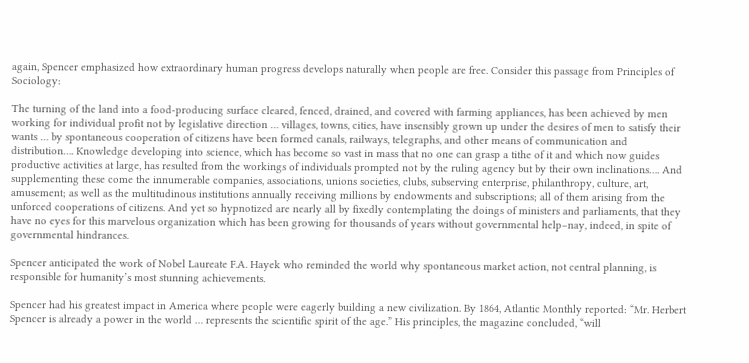again, Spencer emphasized how extraordinary human progress develops naturally when people are free. Consider this passage from Principles of Sociology:

The turning of the land into a food-producing surface cleared, fenced, drained, and covered with farming appliances, has been achieved by men working for individual profit not by legislative direction … villages, towns, cities, have insensibly grown up under the desires of men to satisfy their wants … by spontaneous cooperation of citizens have been formed canals, railways, telegraphs, and other means of communication and distribution…. Knowledge developing into science, which has become so vast in mass that no one can grasp a tithe of it and which now guides productive activities at large, has resulted from the workings of individuals prompted not by the ruling agency but by their own inclinations…. And supplementing these come the innumerable companies, associations, unions societies, clubs, subserving enterprise, philanthropy, culture, art, amusement; as well as the multitudinous institutions annually receiving millions by endowments and subscriptions; all of them arising from the unforced cooperations of citizens. And yet so hypnotized are nearly all by fixedly contemplating the doings of ministers and parliaments, that they have no eyes for this marvelous organization which has been growing for thousands of years without governmental help–nay, indeed, in spite of governmental hindrances.

Spencer anticipated the work of Nobel Laureate F.A. Hayek who reminded the world why spontaneous market action, not central planning, is responsible for humanity’s most stunning achievements.

Spencer had his greatest impact in America where people were eagerly building a new civilization. By 1864, Atlantic Monthly reported: “Mr. Herbert Spencer is already a power in the world … represents the scientific spirit of the age.” His principles, the magazine concluded, “will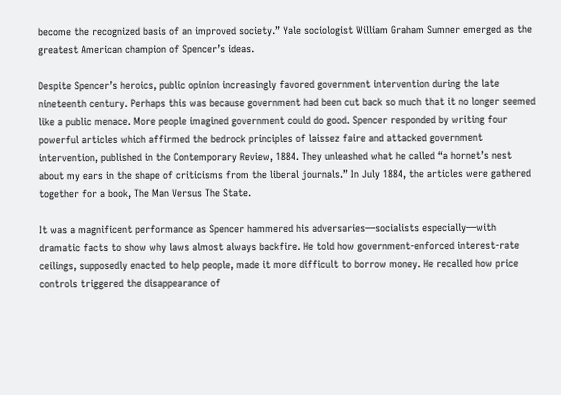become the recognized basis of an improved society.” Yale sociologist William Graham Sumner emerged as the greatest American champion of Spencer’s ideas.

Despite Spencer’s heroics, public opinion increasingly favored government intervention during the late nineteenth century. Perhaps this was because government had been cut back so much that it no longer seemed like a public menace. More people imagined government could do good. Spencer responded by writing four powerful articles which affirmed the bedrock principles of laissez faire and attacked government intervention, published in the Contemporary Review, 1884. They unleashed what he called “a hornet’s nest about my ears in the shape of criticisms from the liberal journals.” In July 1884, the articles were gathered together for a book, The Man Versus The State.

It was a magnificent performance as Spencer hammered his adversaries—socialists especially—with dramatic facts to show why laws almost always backfire. He told how government-enforced interest-rate ceilings, supposedly enacted to help people, made it more difficult to borrow money. He recalled how price controls triggered the disappearance of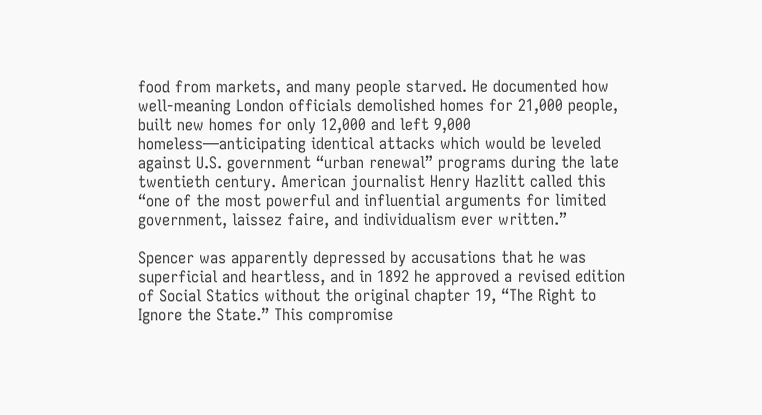food from markets, and many people starved. He documented how well-meaning London officials demolished homes for 21,000 people, built new homes for only 12,000 and left 9,000 homeless—anticipating identical attacks which would be leveled against U.S. government “urban renewal” programs during the late twentieth century. American journalist Henry Hazlitt called this “one of the most powerful and influential arguments for limited government, laissez faire, and individualism ever written.”

Spencer was apparently depressed by accusations that he was superficial and heartless, and in 1892 he approved a revised edition of Social Statics without the original chapter 19, “The Right to Ignore the State.” This compromise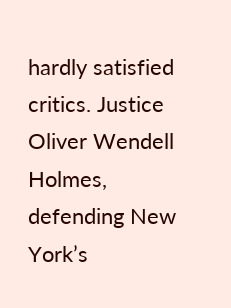hardly satisfied critics. Justice Oliver Wendell Holmes, defending New York’s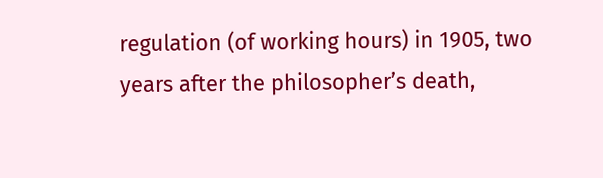regulation (of working hours) in 1905, two years after the philosopher’s death,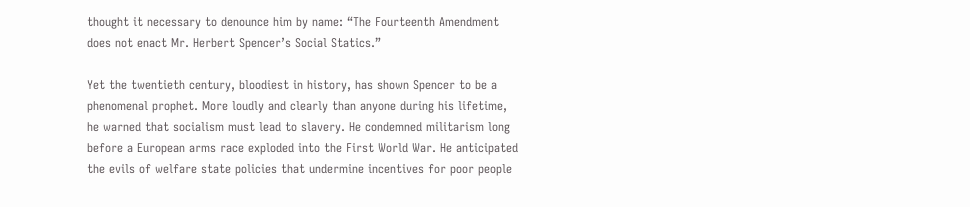thought it necessary to denounce him by name: “The Fourteenth Amendment does not enact Mr. Herbert Spencer’s Social Statics.”

Yet the twentieth century, bloodiest in history, has shown Spencer to be a phenomenal prophet. More loudly and clearly than anyone during his lifetime, he warned that socialism must lead to slavery. He condemned militarism long before a European arms race exploded into the First World War. He anticipated the evils of welfare state policies that undermine incentives for poor people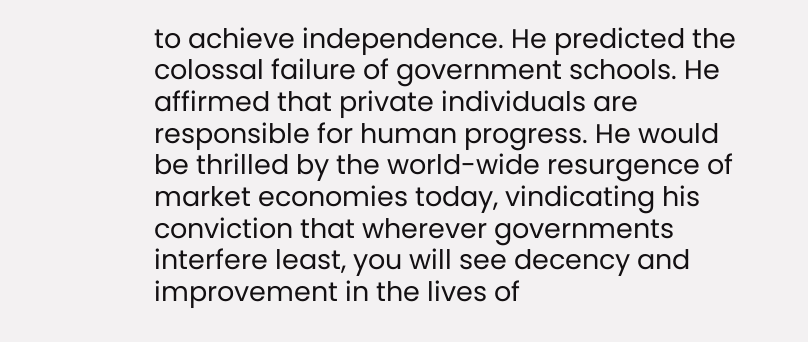to achieve independence. He predicted the colossal failure of government schools. He affirmed that private individuals are responsible for human progress. He would be thrilled by the world-wide resurgence of market economies today, vindicating his conviction that wherever governments interfere least, you will see decency and improvement in the lives of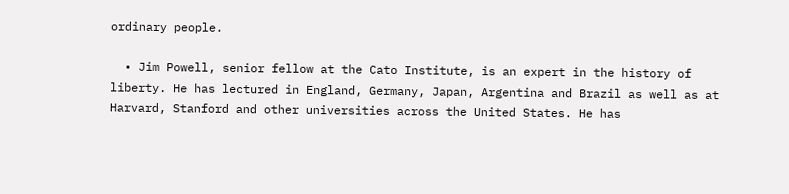ordinary people.

  • Jim Powell, senior fellow at the Cato Institute, is an expert in the history of liberty. He has lectured in England, Germany, Japan, Argentina and Brazil as well as at Harvard, Stanford and other universities across the United States. He has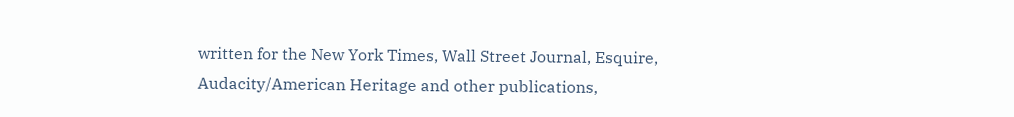written for the New York Times, Wall Street Journal, Esquire, Audacity/American Heritage and other publications,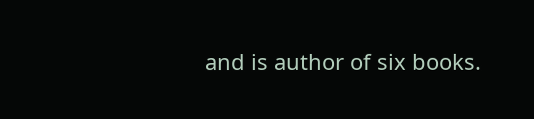and is author of six books.